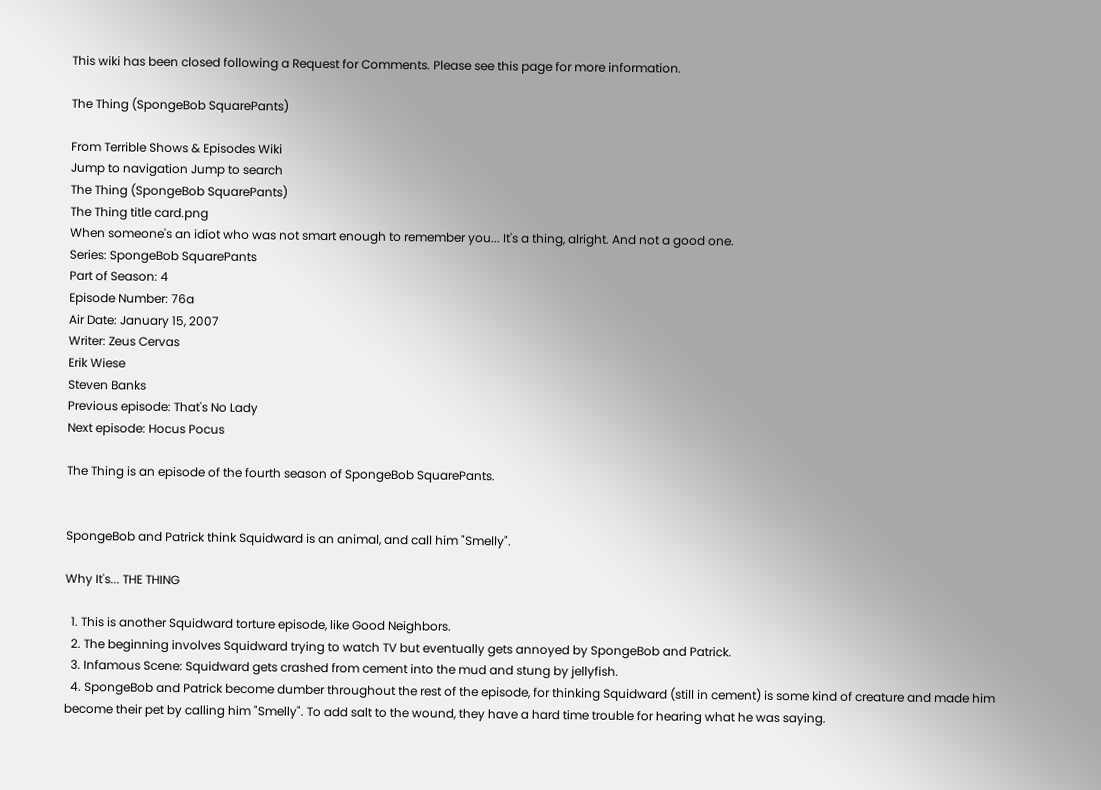This wiki has been closed following a Request for Comments. Please see this page for more information.

The Thing (SpongeBob SquarePants)

From Terrible Shows & Episodes Wiki
Jump to navigation Jump to search
The Thing (SpongeBob SquarePants)
The Thing title card.png
When someone's an idiot who was not smart enough to remember you... It's a thing, alright. And not a good one.
Series: SpongeBob SquarePants
Part of Season: 4
Episode Number: 76a
Air Date: January 15, 2007
Writer: Zeus Cervas
Erik Wiese
Steven Banks
Previous episode: That's No Lady
Next episode: Hocus Pocus

The Thing is an episode of the fourth season of SpongeBob SquarePants.


SpongeBob and Patrick think Squidward is an animal, and call him "Smelly".

Why It's... THE THING

  1. This is another Squidward torture episode, like Good Neighbors.
  2. The beginning involves Squidward trying to watch TV but eventually gets annoyed by SpongeBob and Patrick.
  3. Infamous Scene: Squidward gets crashed from cement into the mud and stung by jellyfish.
  4. SpongeBob and Patrick become dumber throughout the rest of the episode, for thinking Squidward (still in cement) is some kind of creature and made him become their pet by calling him "Smelly". To add salt to the wound, they have a hard time trouble for hearing what he was saying.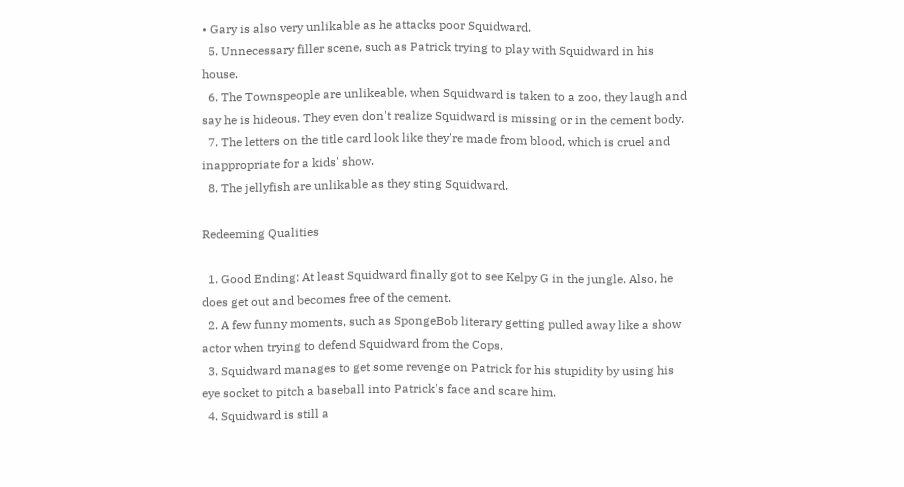• Gary is also very unlikable as he attacks poor Squidward.
  5. Unnecessary filler scene, such as Patrick trying to play with Squidward in his house.
  6. The Townspeople are unlikeable, when Squidward is taken to a zoo, they laugh and say he is hideous. They even don't realize Squidward is missing or in the cement body.
  7. The letters on the title card look like they're made from blood, which is cruel and inappropriate for a kids' show.
  8. The jellyfish are unlikable as they sting Squidward.

Redeeming Qualities

  1. Good Ending: At least Squidward finally got to see Kelpy G in the jungle. Also, he does get out and becomes free of the cement.
  2. A few funny moments, such as SpongeBob literary getting pulled away like a show actor when trying to defend Squidward from the Cops.
  3. Squidward manages to get some revenge on Patrick for his stupidity by using his eye socket to pitch a baseball into Patrick's face and scare him.
  4. Squidward is still a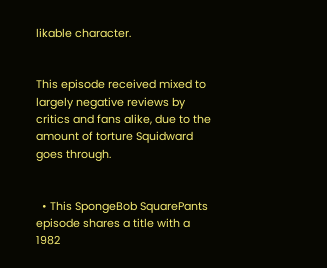likable character.


This episode received mixed to largely negative reviews by critics and fans alike, due to the amount of torture Squidward goes through.


  • This SpongeBob SquarePants episode shares a title with a 1982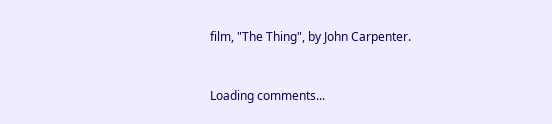film, "The Thing", by John Carpenter.


Loading comments...